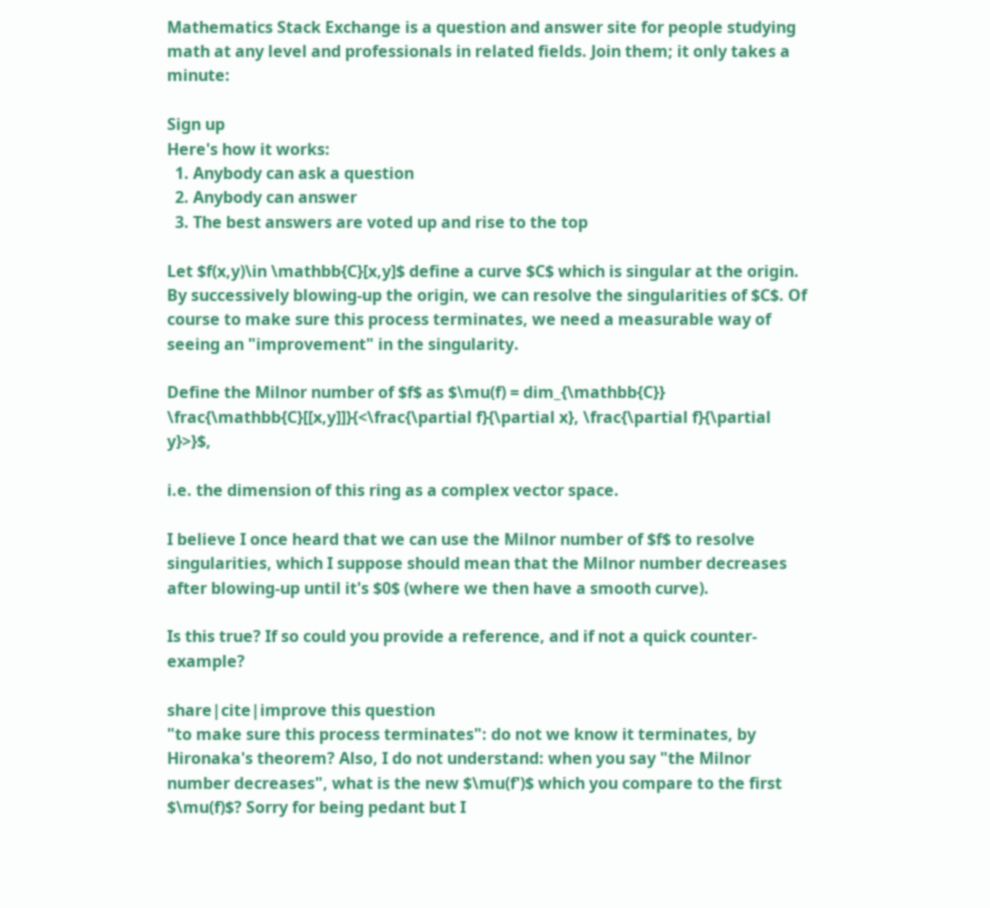Mathematics Stack Exchange is a question and answer site for people studying math at any level and professionals in related fields. Join them; it only takes a minute:

Sign up
Here's how it works:
  1. Anybody can ask a question
  2. Anybody can answer
  3. The best answers are voted up and rise to the top

Let $f(x,y)\in \mathbb{C}[x,y]$ define a curve $C$ which is singular at the origin. By successively blowing-up the origin, we can resolve the singularities of $C$. Of course to make sure this process terminates, we need a measurable way of seeing an "improvement" in the singularity.

Define the Milnor number of $f$ as $\mu(f) = dim_{\mathbb{C}} \frac{\mathbb{C}[[x,y]]}{<\frac{\partial f}{\partial x}, \frac{\partial f}{\partial y}>}$,

i.e. the dimension of this ring as a complex vector space.

I believe I once heard that we can use the Milnor number of $f$ to resolve singularities, which I suppose should mean that the Milnor number decreases after blowing-up until it's $0$ (where we then have a smooth curve).

Is this true? If so could you provide a reference, and if not a quick counter-example?

share|cite|improve this question
"to make sure this process terminates": do not we know it terminates, by Hironaka's theorem? Also, I do not understand: when you say "the Milnor number decreases", what is the new $\mu(f')$ which you compare to the first $\mu(f)$? Sorry for being pedant but I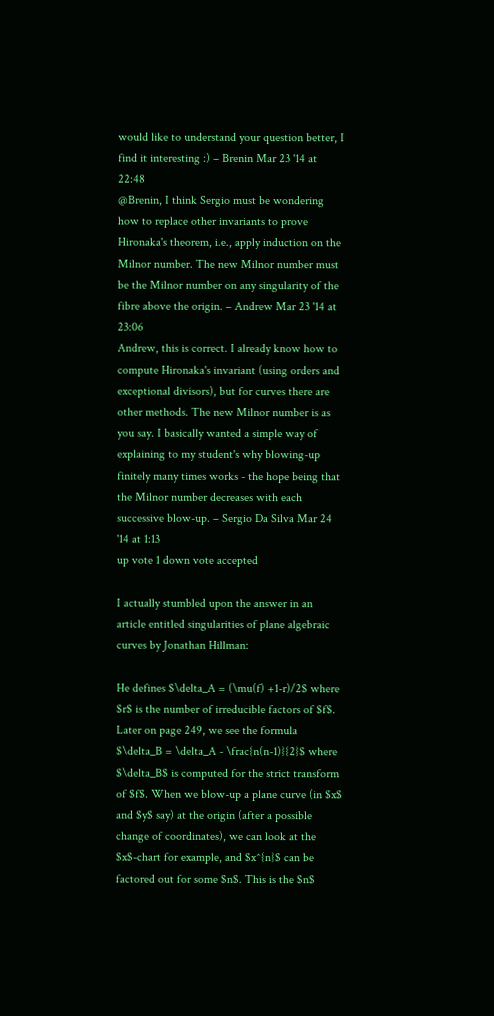would like to understand your question better, I find it interesting :) – Brenin Mar 23 '14 at 22:48
@Brenin, I think Sergio must be wondering how to replace other invariants to prove Hironaka's theorem, i.e., apply induction on the Milnor number. The new Milnor number must be the Milnor number on any singularity of the fibre above the origin. – Andrew Mar 23 '14 at 23:06
Andrew, this is correct. I already know how to compute Hironaka's invariant (using orders and exceptional divisors), but for curves there are other methods. The new Milnor number is as you say. I basically wanted a simple way of explaining to my student's why blowing-up finitely many times works - the hope being that the Milnor number decreases with each successive blow-up. – Sergio Da Silva Mar 24 '14 at 1:13
up vote 1 down vote accepted

I actually stumbled upon the answer in an article entitled singularities of plane algebraic curves by Jonathan Hillman:

He defines $\delta_A = (\mu(f) +1-r)/2$ where $r$ is the number of irreducible factors of $f$. Later on page 249, we see the formula $\delta_B = \delta_A - \frac{n(n-1)}{2}$ where $\delta_B$ is computed for the strict transform of $f$. When we blow-up a plane curve (in $x$ and $y$ say) at the origin (after a possible change of coordinates), we can look at the $x$-chart for example, and $x^{n}$ can be factored out for some $n$. This is the $n$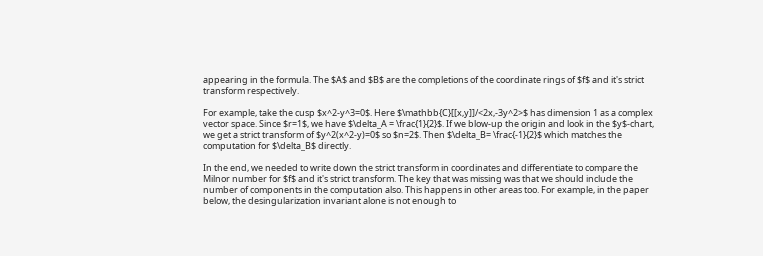appearing in the formula. The $A$ and $B$ are the completions of the coordinate rings of $f$ and it's strict transform respectively.

For example, take the cusp $x^2-y^3=0$. Here $\mathbb{C}[[x,y]]/<2x,-3y^2>$ has dimension 1 as a complex vector space. Since $r=1$, we have $\delta_A = \frac{1}{2}$. If we blow-up the origin and look in the $y$-chart, we get a strict transform of $y^2(x^2-y)=0$ so $n=2$. Then $\delta_B= \frac{-1}{2}$ which matches the computation for $\delta_B$ directly.

In the end, we needed to write down the strict transform in coordinates and differentiate to compare the Milnor number for $f$ and it's strict transform. The key that was missing was that we should include the number of components in the computation also. This happens in other areas too. For example, in the paper below, the desingularization invariant alone is not enough to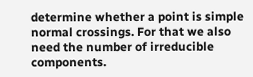determine whether a point is simple normal crossings. For that we also need the number of irreducible components.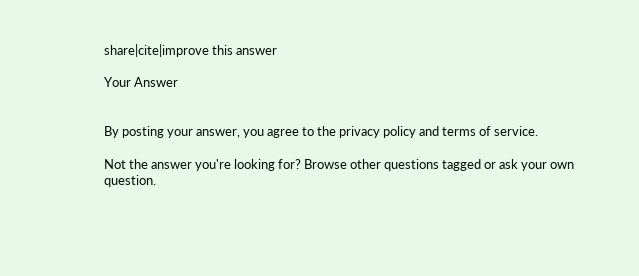share|cite|improve this answer

Your Answer


By posting your answer, you agree to the privacy policy and terms of service.

Not the answer you're looking for? Browse other questions tagged or ask your own question.